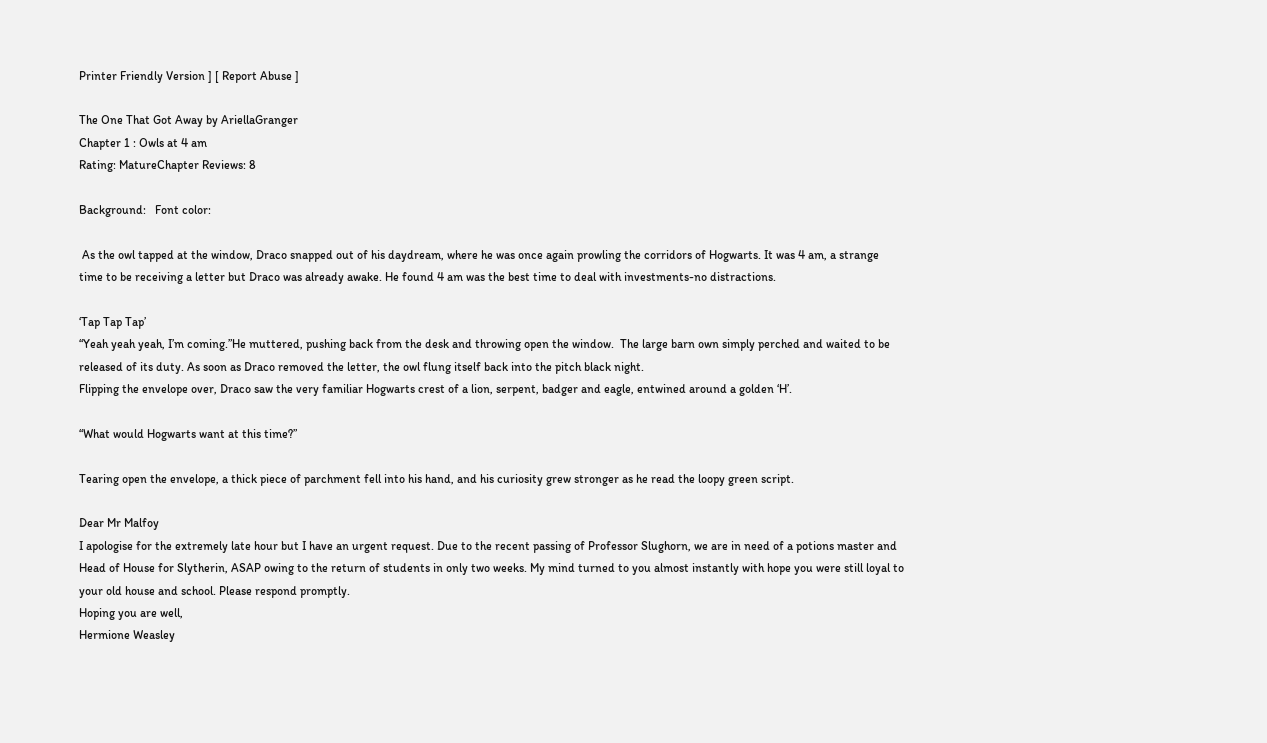Printer Friendly Version ] [ Report Abuse ]

The One That Got Away by AriellaGranger
Chapter 1 : Owls at 4 am
Rating: MatureChapter Reviews: 8

Background:   Font color:

 As the owl tapped at the window, Draco snapped out of his daydream, where he was once again prowling the corridors of Hogwarts. It was 4 am, a strange time to be receiving a letter but Draco was already awake. He found 4 am was the best time to deal with investments-no distractions.

‘Tap Tap Tap’
“Yeah yeah yeah, I’m coming.”He muttered, pushing back from the desk and throwing open the window.  The large barn own simply perched and waited to be released of its duty. As soon as Draco removed the letter, the owl flung itself back into the pitch black night.
Flipping the envelope over, Draco saw the very familiar Hogwarts crest of a lion, serpent, badger and eagle, entwined around a golden ‘H’.

“What would Hogwarts want at this time?”

Tearing open the envelope, a thick piece of parchment fell into his hand, and his curiosity grew stronger as he read the loopy green script.

Dear Mr Malfoy
I apologise for the extremely late hour but I have an urgent request. Due to the recent passing of Professor Slughorn, we are in need of a potions master and Head of House for Slytherin, ASAP owing to the return of students in only two weeks. My mind turned to you almost instantly with hope you were still loyal to your old house and school. Please respond promptly.
Hoping you are well,
Hermione Weasley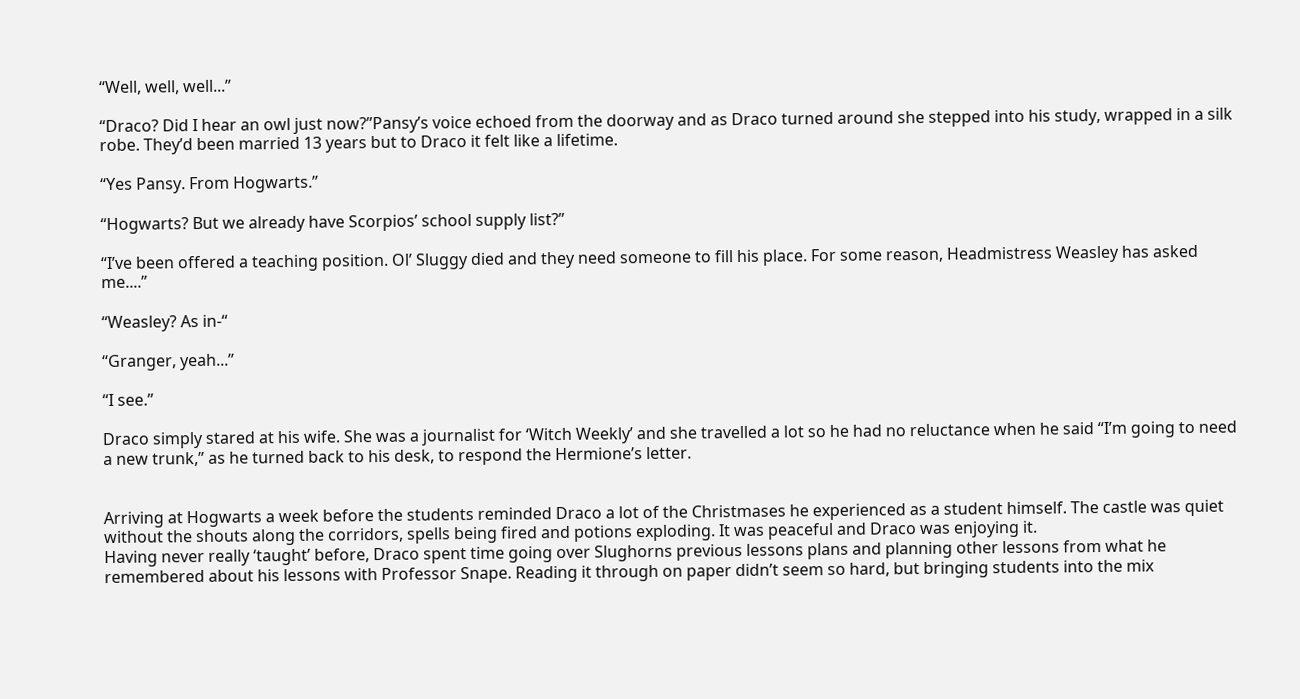“Well, well, well...”

“Draco? Did I hear an owl just now?”Pansy’s voice echoed from the doorway and as Draco turned around she stepped into his study, wrapped in a silk robe. They’d been married 13 years but to Draco it felt like a lifetime.

“Yes Pansy. From Hogwarts.”

“Hogwarts? But we already have Scorpios’ school supply list?”

“I’ve been offered a teaching position. Ol’ Sluggy died and they need someone to fill his place. For some reason, Headmistress Weasley has asked me....”

“Weasley? As in-“

“Granger, yeah...”

“I see.”

Draco simply stared at his wife. She was a journalist for ‘Witch Weekly’ and she travelled a lot so he had no reluctance when he said “I’m going to need a new trunk,” as he turned back to his desk, to respond the Hermione’s letter.


Arriving at Hogwarts a week before the students reminded Draco a lot of the Christmases he experienced as a student himself. The castle was quiet without the shouts along the corridors, spells being fired and potions exploding. It was peaceful and Draco was enjoying it.
Having never really ‘taught’ before, Draco spent time going over Slughorns previous lessons plans and planning other lessons from what he remembered about his lessons with Professor Snape. Reading it through on paper didn’t seem so hard, but bringing students into the mix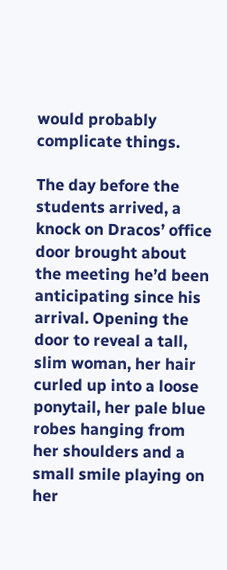would probably complicate things.

The day before the students arrived, a knock on Dracos’ office door brought about the meeting he’d been anticipating since his arrival. Opening the door to reveal a tall, slim woman, her hair curled up into a loose ponytail, her pale blue robes hanging from her shoulders and a small smile playing on her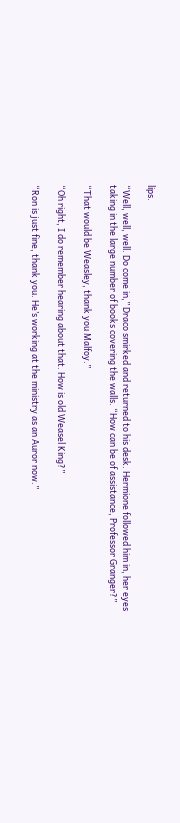lips.

“Well, well, well. Do come in,” Draco smirked and returned to his desk. Hermione followed him in, her eyes taking in the large number of books covering the walls. “How can be of assistance, Professor Granger?”

“That would be Weasley, thank you Malfoy.”

“Oh right, I do remember hearing about that. How is old Weasel King?”

“Ron is just fine, thank you. He’s working at the ministry as an Auror now.”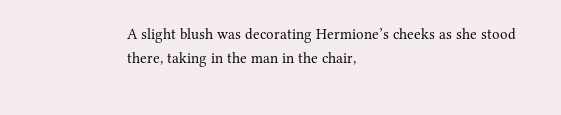A slight blush was decorating Hermione’s cheeks as she stood there, taking in the man in the chair,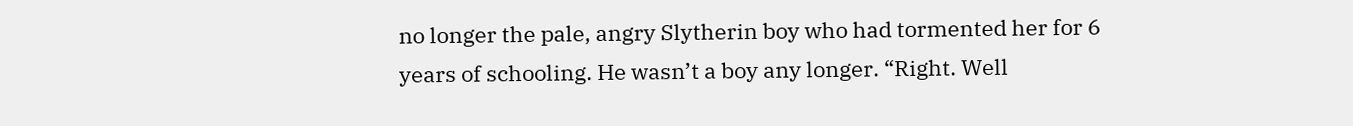no longer the pale, angry Slytherin boy who had tormented her for 6 years of schooling. He wasn’t a boy any longer. “Right. Well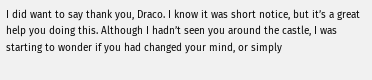I did want to say thank you, Draco. I know it was short notice, but it’s a great help you doing this. Although I hadn’t seen you around the castle, I was starting to wonder if you had changed your mind, or simply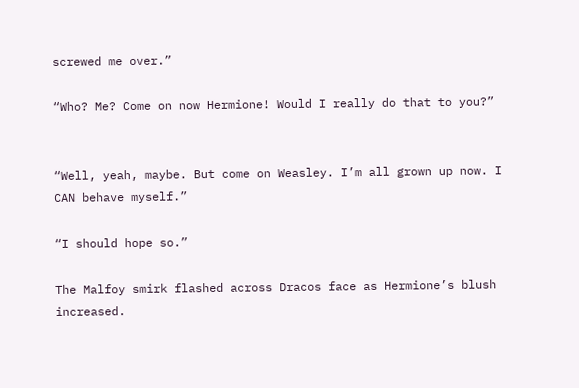screwed me over.”

“Who? Me? Come on now Hermione! Would I really do that to you?”


“Well, yeah, maybe. But come on Weasley. I’m all grown up now. I CAN behave myself.”

“I should hope so.”

The Malfoy smirk flashed across Dracos face as Hermione’s blush increased.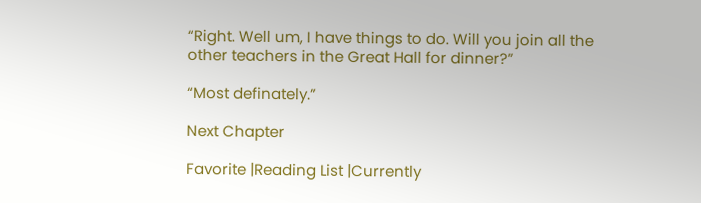“Right. Well um, I have things to do. Will you join all the other teachers in the Great Hall for dinner?”

“Most definately.”

Next Chapter

Favorite |Reading List |Currently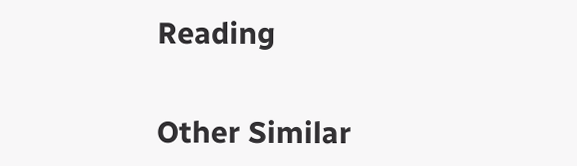Reading


Other Similar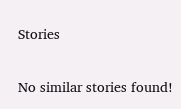Stories

No similar stories found!